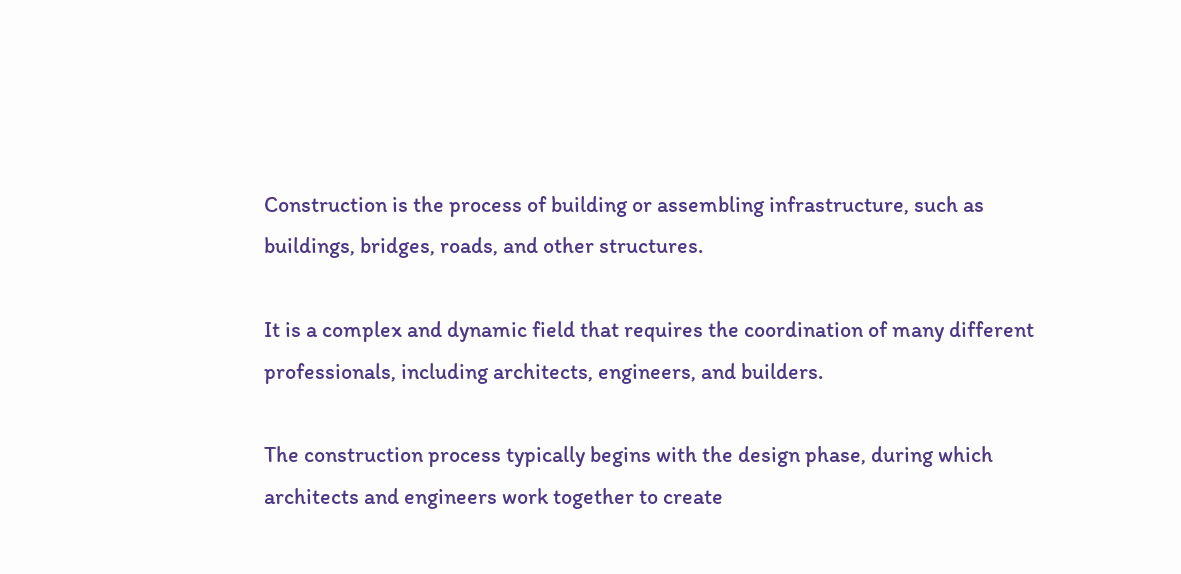Construction is the process of building or assembling infrastructure, such as buildings, bridges, roads, and other structures.

It is a complex and dynamic field that requires the coordination of many different professionals, including architects, engineers, and builders.

The construction process typically begins with the design phase, during which architects and engineers work together to create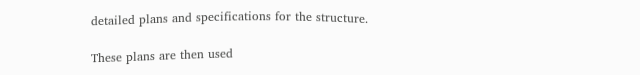detailed plans and specifications for the structure.

These plans are then used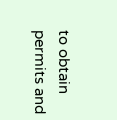to obtain permits and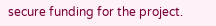secure funding for the project.